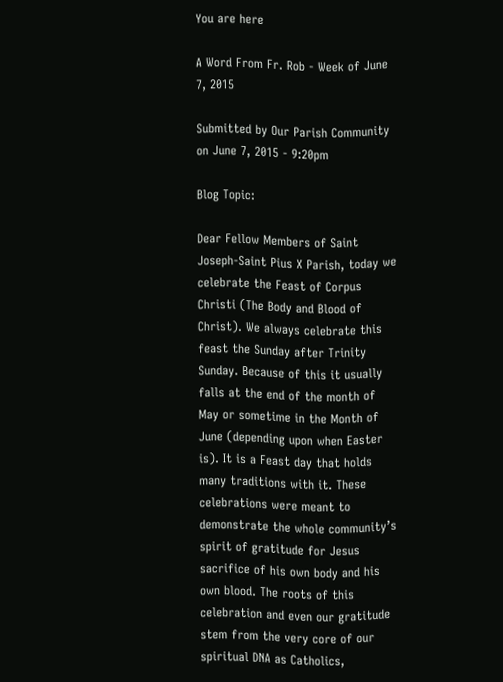You are here

A Word From Fr. Rob - Week of June 7, 2015

Submitted by Our Parish Community on June 7, 2015 - 9:20pm

Blog Topic:

Dear Fellow Members of Saint Joseph-Saint Pius X Parish, today we celebrate the Feast of Corpus Christi (The Body and Blood of Christ). We always celebrate this feast the Sunday after Trinity Sunday. Because of this it usually falls at the end of the month of May or sometime in the Month of June (depending upon when Easter is). It is a Feast day that holds many traditions with it. These celebrations were meant to demonstrate the whole community’s spirit of gratitude for Jesus sacrifice of his own body and his own blood. The roots of this celebration and even our gratitude stem from the very core of our spiritual DNA as Catholics,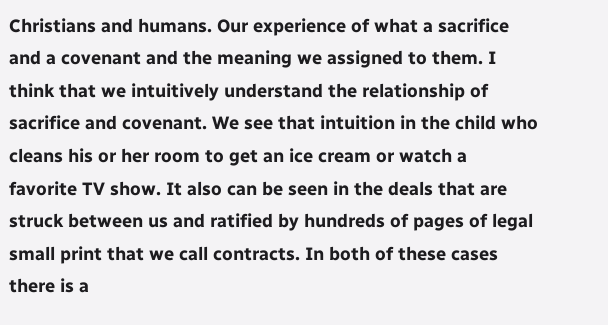Christians and humans. Our experience of what a sacrifice and a covenant and the meaning we assigned to them. I think that we intuitively understand the relationship of sacrifice and covenant. We see that intuition in the child who cleans his or her room to get an ice cream or watch a favorite TV show. It also can be seen in the deals that are struck between us and ratified by hundreds of pages of legal small print that we call contracts. In both of these cases there is a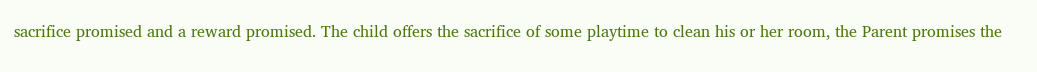sacrifice promised and a reward promised. The child offers the sacrifice of some playtime to clean his or her room, the Parent promises the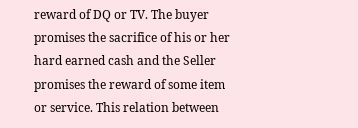reward of DQ or TV. The buyer promises the sacrifice of his or her hard earned cash and the Seller promises the reward of some item or service. This relation between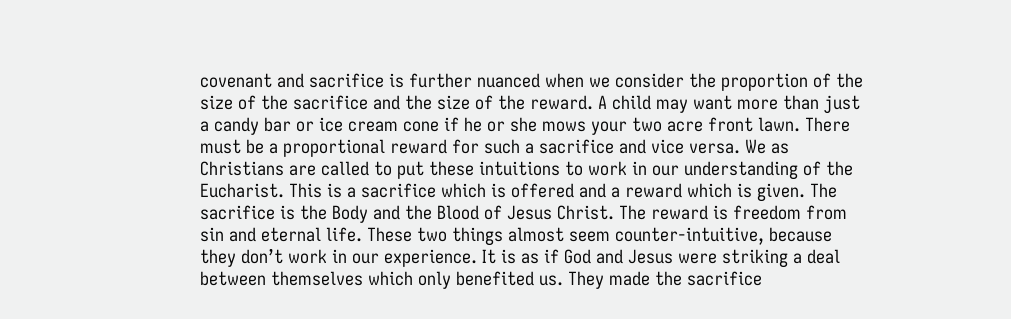covenant and sacrifice is further nuanced when we consider the proportion of the size of the sacrifice and the size of the reward. A child may want more than just a candy bar or ice cream cone if he or she mows your two acre front lawn. There must be a proportional reward for such a sacrifice and vice versa. We as Christians are called to put these intuitions to work in our understanding of the Eucharist. This is a sacrifice which is offered and a reward which is given. The sacrifice is the Body and the Blood of Jesus Christ. The reward is freedom from sin and eternal life. These two things almost seem counter-intuitive, because they don’t work in our experience. It is as if God and Jesus were striking a deal between themselves which only benefited us. They made the sacrifice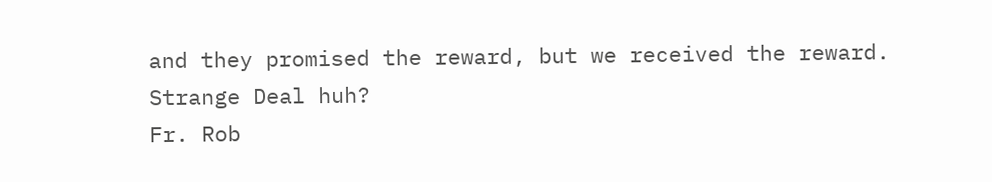and they promised the reward, but we received the reward.
Strange Deal huh?
Fr. Rob